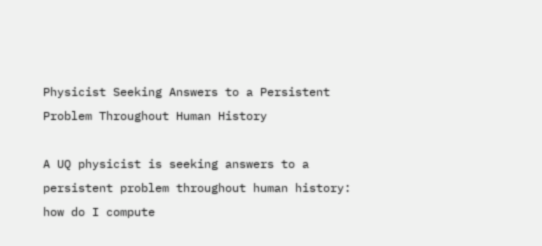Physicist Seeking Answers to a Persistent Problem Throughout Human History

A UQ physicist is seeking answers to a persistent problem throughout human history: how do I compute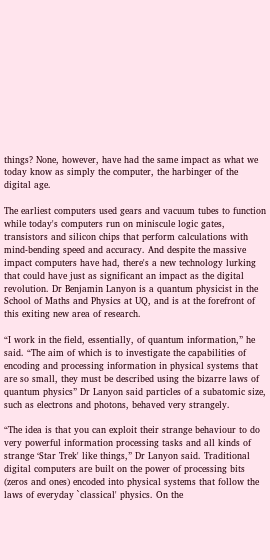things? None, however, have had the same impact as what we today know as simply the computer, the harbinger of the digital age.

The earliest computers used gears and vacuum tubes to function while today's computers run on miniscule logic gates, transistors and silicon chips that perform calculations with mind-bending speed and accuracy. And despite the massive impact computers have had, there's a new technology lurking that could have just as significant an impact as the digital revolution. Dr Benjamin Lanyon is a quantum physicist in the School of Maths and Physics at UQ, and is at the forefront of this exiting new area of research.

“I work in the field, essentially, of quantum information,” he said. “The aim of which is to investigate the capabilities of encoding and processing information in physical systems that are so small, they must be described using the bizarre laws of quantum physics” Dr Lanyon said particles of a subatomic size, such as electrons and photons, behaved very strangely.

“The idea is that you can exploit their strange behaviour to do very powerful information processing tasks and all kinds of strange ‘Star Trek' like things,” Dr Lanyon said. Traditional digital computers are built on the power of processing bits (zeros and ones) encoded into physical systems that follow the laws of everyday `classical' physics. On the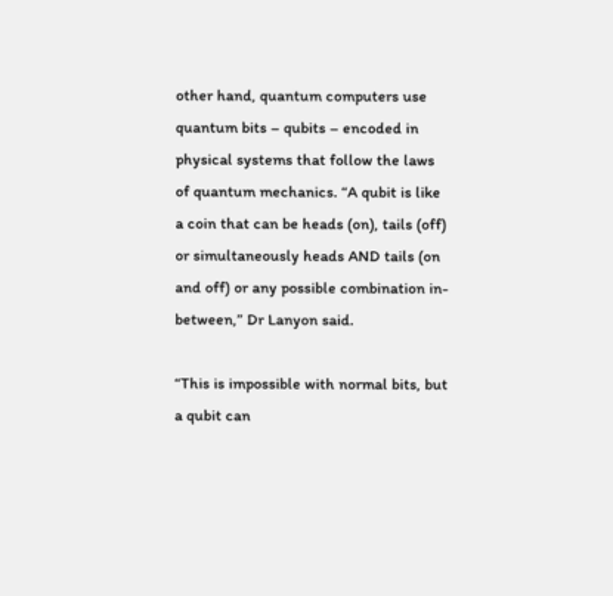other hand, quantum computers use quantum bits – qubits – encoded in physical systems that follow the laws of quantum mechanics. “A qubit is like a coin that can be heads (on), tails (off) or simultaneously heads AND tails (on and off) or any possible combination in-between,” Dr Lanyon said.

“This is impossible with normal bits, but a qubit can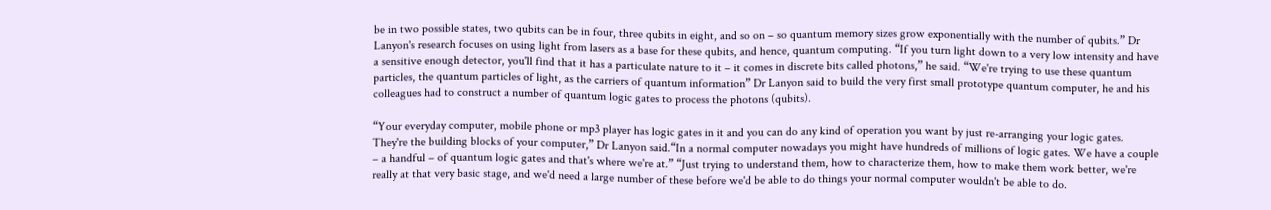be in two possible states, two qubits can be in four, three qubits in eight, and so on – so quantum memory sizes grow exponentially with the number of qubits.” Dr Lanyon's research focuses on using light from lasers as a base for these qubits, and hence, quantum computing. “If you turn light down to a very low intensity and have a sensitive enough detector, you'll find that it has a particulate nature to it – it comes in discrete bits called photons,” he said. “We're trying to use these quantum particles, the quantum particles of light, as the carriers of quantum information” Dr Lanyon said to build the very first small prototype quantum computer, he and his colleagues had to construct a number of quantum logic gates to process the photons (qubits).

“Your everyday computer, mobile phone or mp3 player has logic gates in it and you can do any kind of operation you want by just re-arranging your logic gates. They're the building blocks of your computer,” Dr Lanyon said.“In a normal computer nowadays you might have hundreds of millions of logic gates. We have a couple – a handful – of quantum logic gates and that's where we're at.” “Just trying to understand them, how to characterize them, how to make them work better, we're really at that very basic stage, and we'd need a large number of these before we'd be able to do things your normal computer wouldn't be able to do.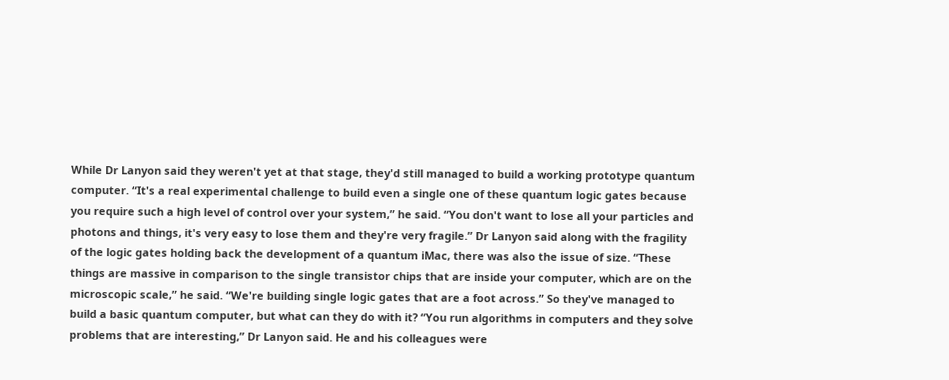While Dr Lanyon said they weren't yet at that stage, they'd still managed to build a working prototype quantum computer. “It's a real experimental challenge to build even a single one of these quantum logic gates because you require such a high level of control over your system,” he said. “You don't want to lose all your particles and photons and things, it's very easy to lose them and they're very fragile.” Dr Lanyon said along with the fragility of the logic gates holding back the development of a quantum iMac, there was also the issue of size. “These things are massive in comparison to the single transistor chips that are inside your computer, which are on the microscopic scale,” he said. “We're building single logic gates that are a foot across.” So they've managed to build a basic quantum computer, but what can they do with it? “You run algorithms in computers and they solve problems that are interesting,” Dr Lanyon said. He and his colleagues were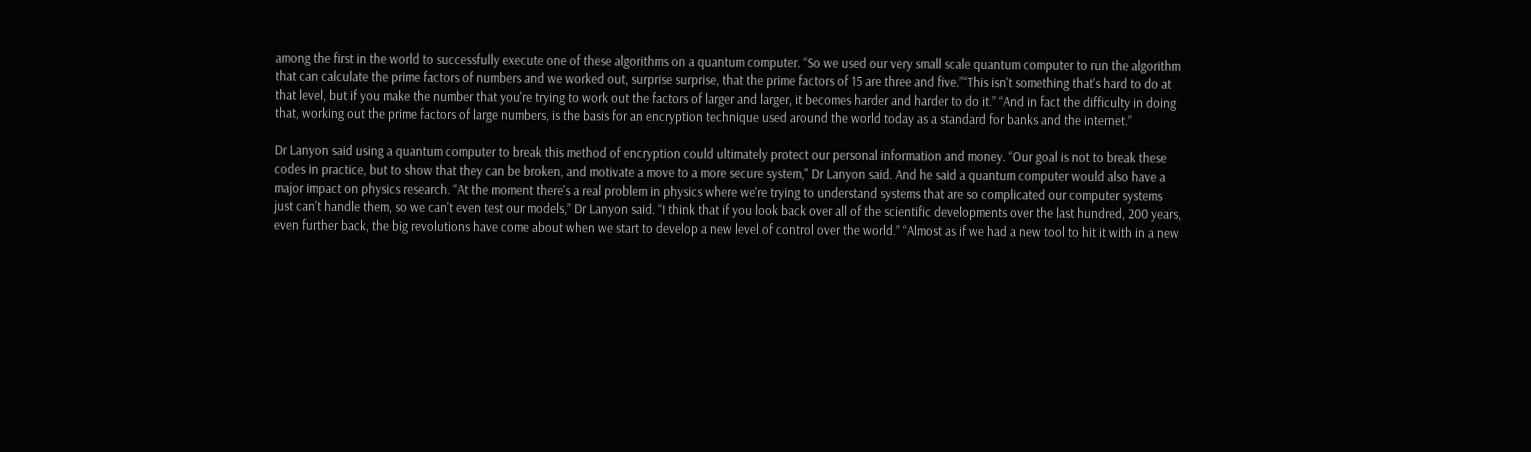among the first in the world to successfully execute one of these algorithms on a quantum computer. “So we used our very small scale quantum computer to run the algorithm that can calculate the prime factors of numbers and we worked out, surprise surprise, that the prime factors of 15 are three and five.”“This isn't something that's hard to do at that level, but if you make the number that you're trying to work out the factors of larger and larger, it becomes harder and harder to do it.” “And in fact the difficulty in doing that, working out the prime factors of large numbers, is the basis for an encryption technique used around the world today as a standard for banks and the internet.”

Dr Lanyon said using a quantum computer to break this method of encryption could ultimately protect our personal information and money. “Our goal is not to break these codes in practice, but to show that they can be broken, and motivate a move to a more secure system," Dr Lanyon said. And he said a quantum computer would also have a major impact on physics research. “At the moment there's a real problem in physics where we're trying to understand systems that are so complicated our computer systems just can't handle them, so we can't even test our models,” Dr Lanyon said. “I think that if you look back over all of the scientific developments over the last hundred, 200 years, even further back, the big revolutions have come about when we start to develop a new level of control over the world.” “Almost as if we had a new tool to hit it with in a new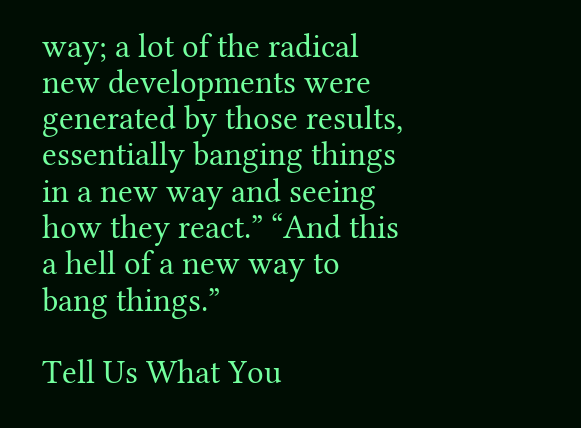way; a lot of the radical new developments were generated by those results, essentially banging things in a new way and seeing how they react.” “And this a hell of a new way to bang things.”

Tell Us What You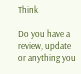Think

Do you have a review, update or anything you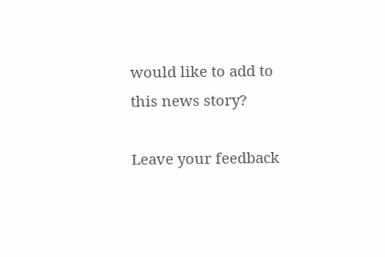would like to add to this news story?

Leave your feedback